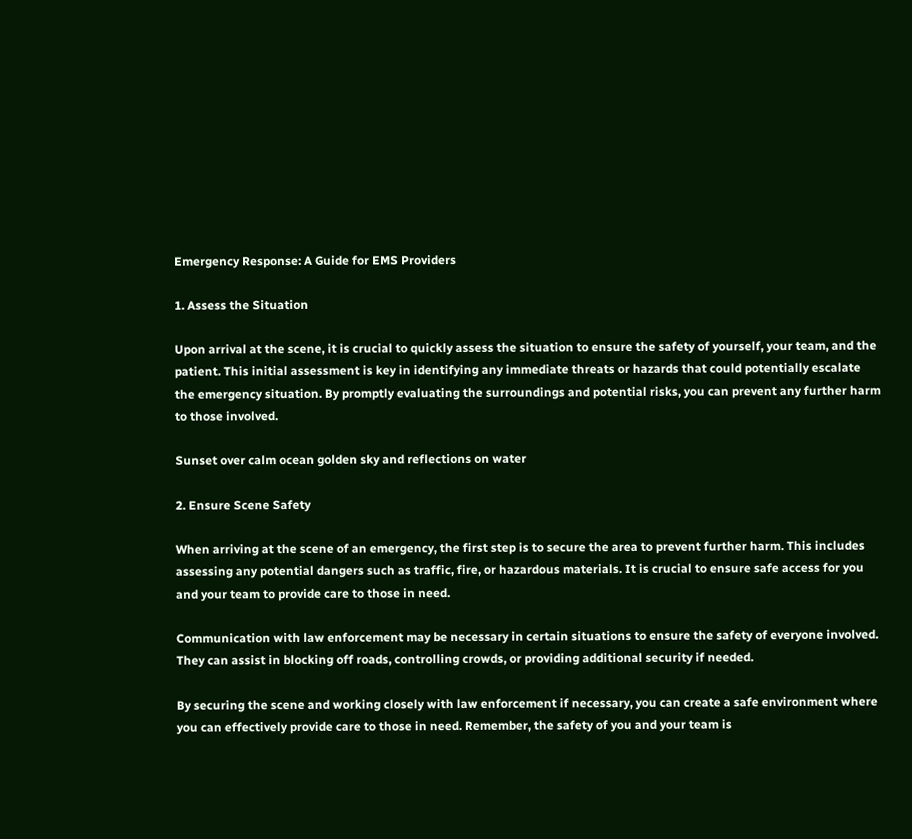Emergency Response: A Guide for EMS Providers

1. Assess the Situation

Upon arrival at the scene, it is crucial to quickly assess the situation to ensure the safety of yourself, your team, and the patient. This initial assessment is key in identifying any immediate threats or hazards that could potentially escalate the emergency situation. By promptly evaluating the surroundings and potential risks, you can prevent any further harm to those involved.

Sunset over calm ocean golden sky and reflections on water

2. Ensure Scene Safety

When arriving at the scene of an emergency, the first step is to secure the area to prevent further harm. This includes assessing any potential dangers such as traffic, fire, or hazardous materials. It is crucial to ensure safe access for you and your team to provide care to those in need.

Communication with law enforcement may be necessary in certain situations to ensure the safety of everyone involved. They can assist in blocking off roads, controlling crowds, or providing additional security if needed.

By securing the scene and working closely with law enforcement if necessary, you can create a safe environment where you can effectively provide care to those in need. Remember, the safety of you and your team is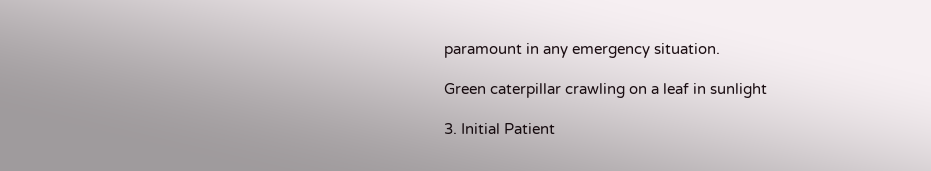paramount in any emergency situation.

Green caterpillar crawling on a leaf in sunlight

3. Initial Patient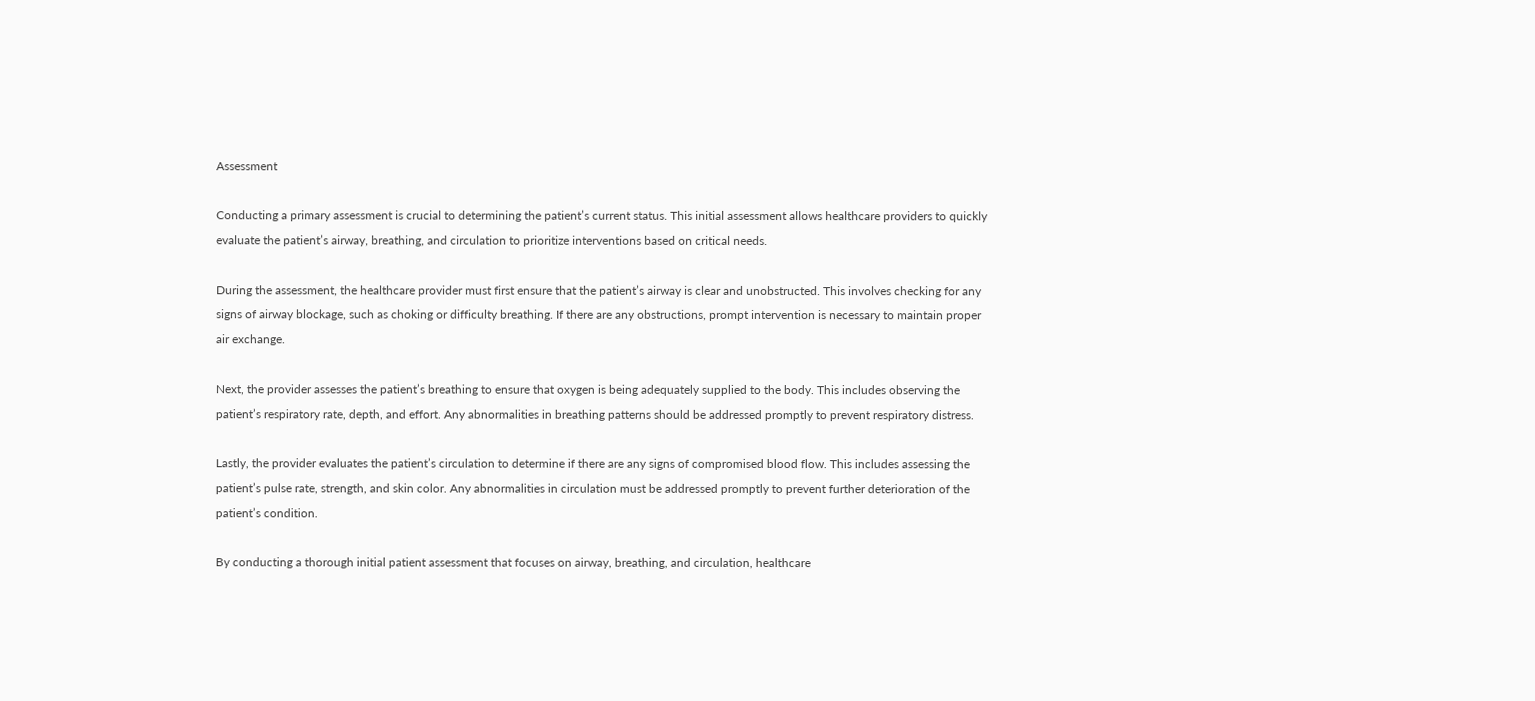Assessment

Conducting a primary assessment is crucial to determining the patient’s current status. This initial assessment allows healthcare providers to quickly evaluate the patient’s airway, breathing, and circulation to prioritize interventions based on critical needs.

During the assessment, the healthcare provider must first ensure that the patient’s airway is clear and unobstructed. This involves checking for any signs of airway blockage, such as choking or difficulty breathing. If there are any obstructions, prompt intervention is necessary to maintain proper air exchange.

Next, the provider assesses the patient’s breathing to ensure that oxygen is being adequately supplied to the body. This includes observing the patient’s respiratory rate, depth, and effort. Any abnormalities in breathing patterns should be addressed promptly to prevent respiratory distress.

Lastly, the provider evaluates the patient’s circulation to determine if there are any signs of compromised blood flow. This includes assessing the patient’s pulse rate, strength, and skin color. Any abnormalities in circulation must be addressed promptly to prevent further deterioration of the patient’s condition.

By conducting a thorough initial patient assessment that focuses on airway, breathing, and circulation, healthcare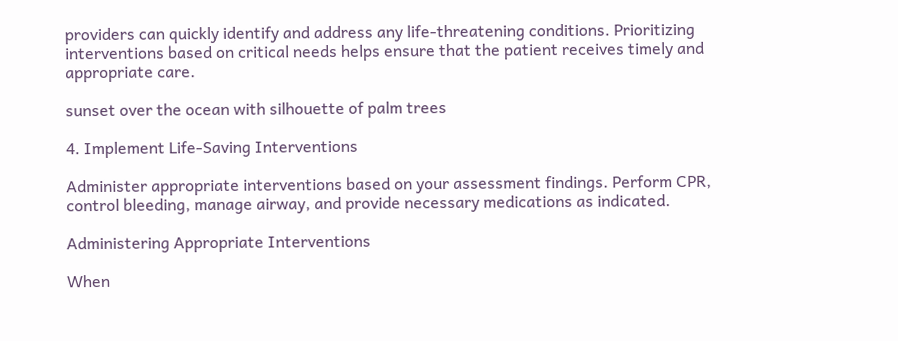providers can quickly identify and address any life-threatening conditions. Prioritizing interventions based on critical needs helps ensure that the patient receives timely and appropriate care.

sunset over the ocean with silhouette of palm trees

4. Implement Life-Saving Interventions

Administer appropriate interventions based on your assessment findings. Perform CPR, control bleeding, manage airway, and provide necessary medications as indicated.

Administering Appropriate Interventions

When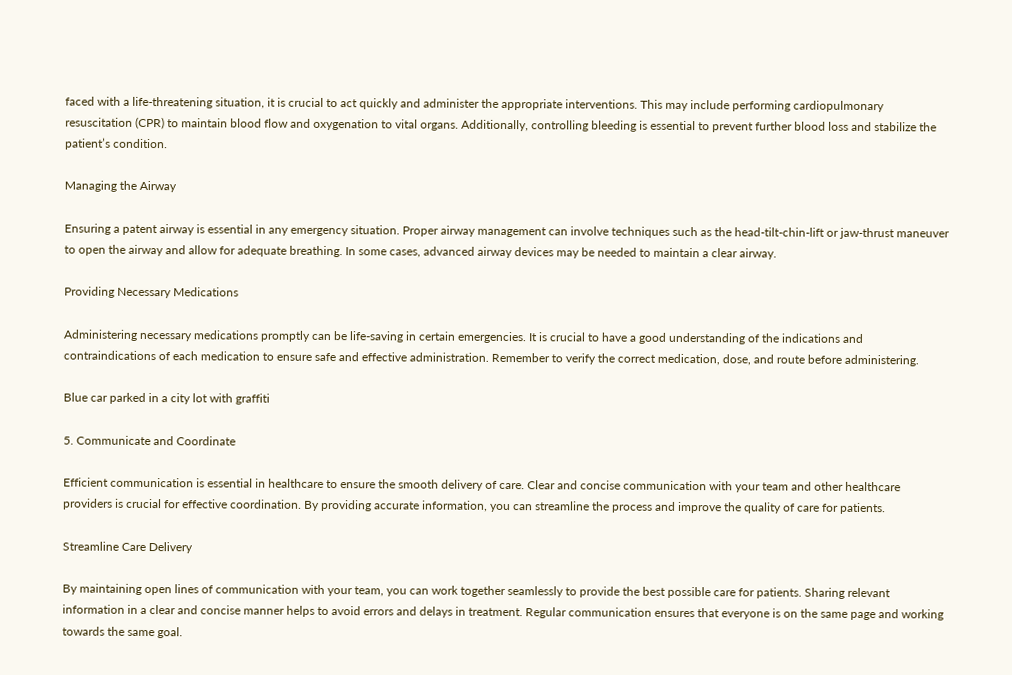faced with a life-threatening situation, it is crucial to act quickly and administer the appropriate interventions. This may include performing cardiopulmonary resuscitation (CPR) to maintain blood flow and oxygenation to vital organs. Additionally, controlling bleeding is essential to prevent further blood loss and stabilize the patient’s condition.

Managing the Airway

Ensuring a patent airway is essential in any emergency situation. Proper airway management can involve techniques such as the head-tilt-chin-lift or jaw-thrust maneuver to open the airway and allow for adequate breathing. In some cases, advanced airway devices may be needed to maintain a clear airway.

Providing Necessary Medications

Administering necessary medications promptly can be life-saving in certain emergencies. It is crucial to have a good understanding of the indications and contraindications of each medication to ensure safe and effective administration. Remember to verify the correct medication, dose, and route before administering.

Blue car parked in a city lot with graffiti

5. Communicate and Coordinate

Efficient communication is essential in healthcare to ensure the smooth delivery of care. Clear and concise communication with your team and other healthcare providers is crucial for effective coordination. By providing accurate information, you can streamline the process and improve the quality of care for patients.

Streamline Care Delivery

By maintaining open lines of communication with your team, you can work together seamlessly to provide the best possible care for patients. Sharing relevant information in a clear and concise manner helps to avoid errors and delays in treatment. Regular communication ensures that everyone is on the same page and working towards the same goal.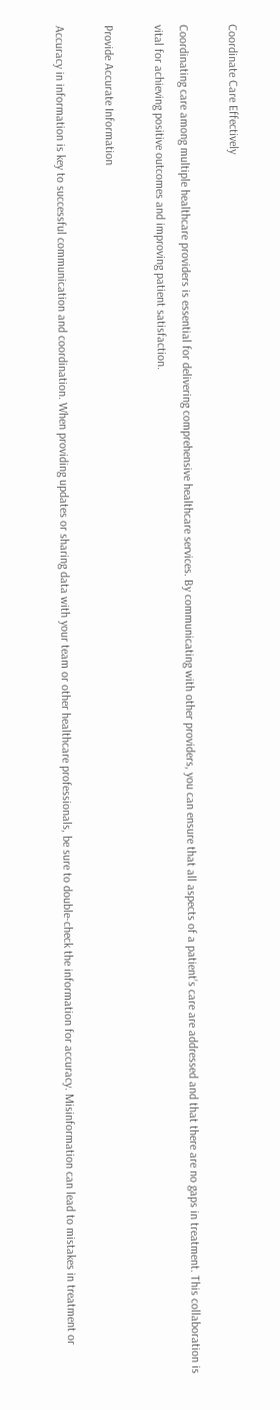Coordinate Care Effectively

Coordinating care among multiple healthcare providers is essential for delivering comprehensive healthcare services. By communicating with other providers, you can ensure that all aspects of a patient’s care are addressed and that there are no gaps in treatment. This collaboration is vital for achieving positive outcomes and improving patient satisfaction.

Provide Accurate Information

Accuracy in information is key to successful communication and coordination. When providing updates or sharing data with your team or other healthcare professionals, be sure to double-check the information for accuracy. Misinformation can lead to mistakes in treatment or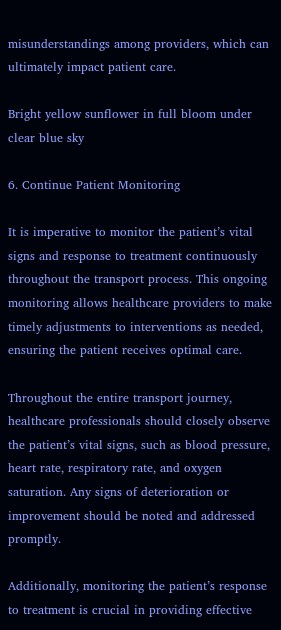misunderstandings among providers, which can ultimately impact patient care.

Bright yellow sunflower in full bloom under clear blue sky

6. Continue Patient Monitoring

It is imperative to monitor the patient’s vital signs and response to treatment continuously throughout the transport process. This ongoing monitoring allows healthcare providers to make timely adjustments to interventions as needed, ensuring the patient receives optimal care.

Throughout the entire transport journey, healthcare professionals should closely observe the patient’s vital signs, such as blood pressure, heart rate, respiratory rate, and oxygen saturation. Any signs of deterioration or improvement should be noted and addressed promptly.

Additionally, monitoring the patient’s response to treatment is crucial in providing effective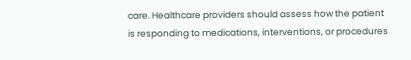care. Healthcare providers should assess how the patient is responding to medications, interventions, or procedures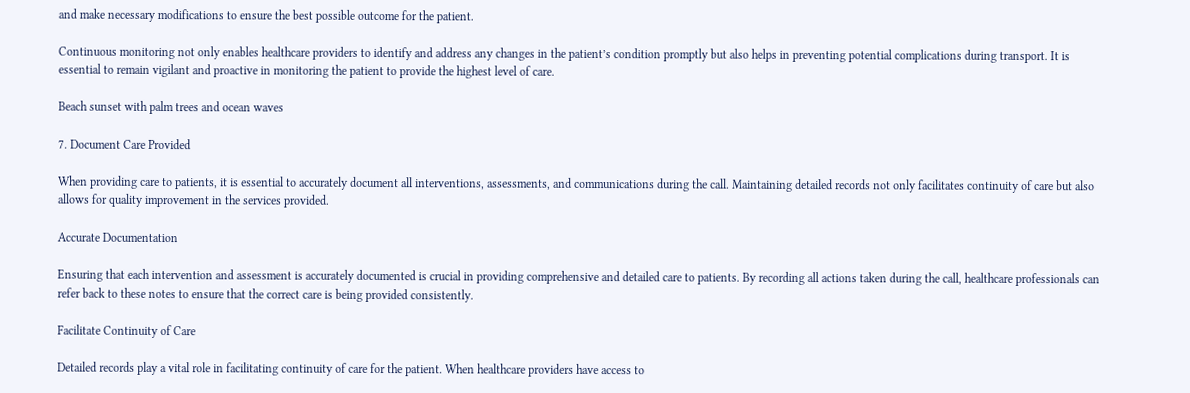and make necessary modifications to ensure the best possible outcome for the patient.

Continuous monitoring not only enables healthcare providers to identify and address any changes in the patient’s condition promptly but also helps in preventing potential complications during transport. It is essential to remain vigilant and proactive in monitoring the patient to provide the highest level of care.

Beach sunset with palm trees and ocean waves

7. Document Care Provided

When providing care to patients, it is essential to accurately document all interventions, assessments, and communications during the call. Maintaining detailed records not only facilitates continuity of care but also allows for quality improvement in the services provided.

Accurate Documentation

Ensuring that each intervention and assessment is accurately documented is crucial in providing comprehensive and detailed care to patients. By recording all actions taken during the call, healthcare professionals can refer back to these notes to ensure that the correct care is being provided consistently.

Facilitate Continuity of Care

Detailed records play a vital role in facilitating continuity of care for the patient. When healthcare providers have access to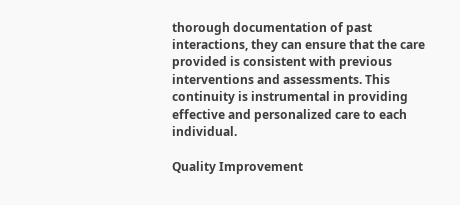thorough documentation of past interactions, they can ensure that the care provided is consistent with previous interventions and assessments. This continuity is instrumental in providing effective and personalized care to each individual.

Quality Improvement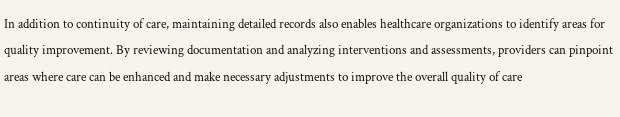In addition to continuity of care, maintaining detailed records also enables healthcare organizations to identify areas for quality improvement. By reviewing documentation and analyzing interventions and assessments, providers can pinpoint areas where care can be enhanced and make necessary adjustments to improve the overall quality of care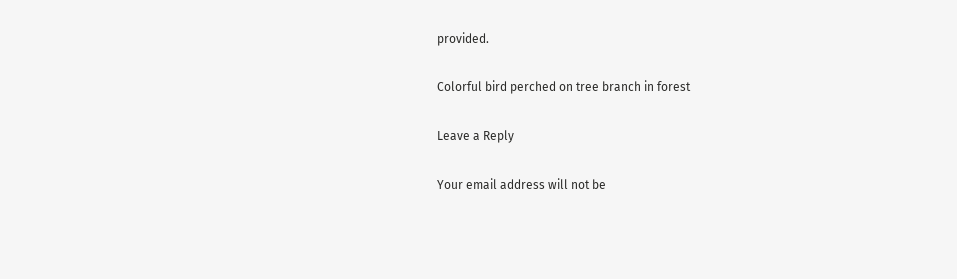provided.

Colorful bird perched on tree branch in forest

Leave a Reply

Your email address will not be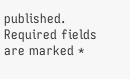published. Required fields are marked *